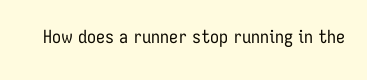How does a runner stop running in the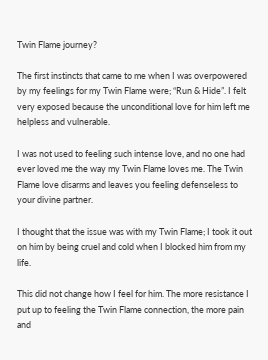Twin Flame journey?

The first instincts that came to me when I was overpowered by my feelings for my Twin Flame were; “Run & Hide”. I felt very exposed because the unconditional love for him left me helpless and vulnerable.

I was not used to feeling such intense love, and no one had ever loved me the way my Twin Flame loves me. The Twin Flame love disarms and leaves you feeling defenseless to your divine partner.

I thought that the issue was with my Twin Flame; I took it out on him by being cruel and cold when I blocked him from my life.

This did not change how I feel for him. The more resistance I put up to feeling the Twin Flame connection, the more pain and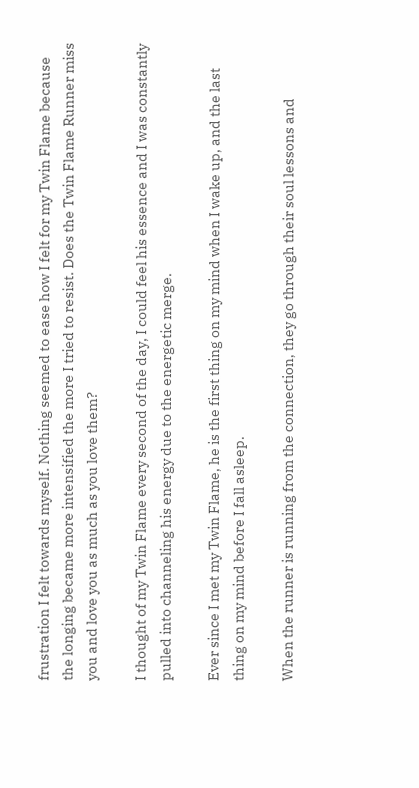frustration I felt towards myself. Nothing seemed to ease how I felt for my Twin Flame because the longing became more intensified the more I tried to resist. Does the Twin Flame Runner miss you and love you as much as you love them?

I thought of my Twin Flame every second of the day, I could feel his essence and I was constantly pulled into channeling his energy due to the energetic merge.

Ever since I met my Twin Flame, he is the first thing on my mind when I wake up, and the last thing on my mind before I fall asleep.

When the runner is running from the connection, they go through their soul lessons and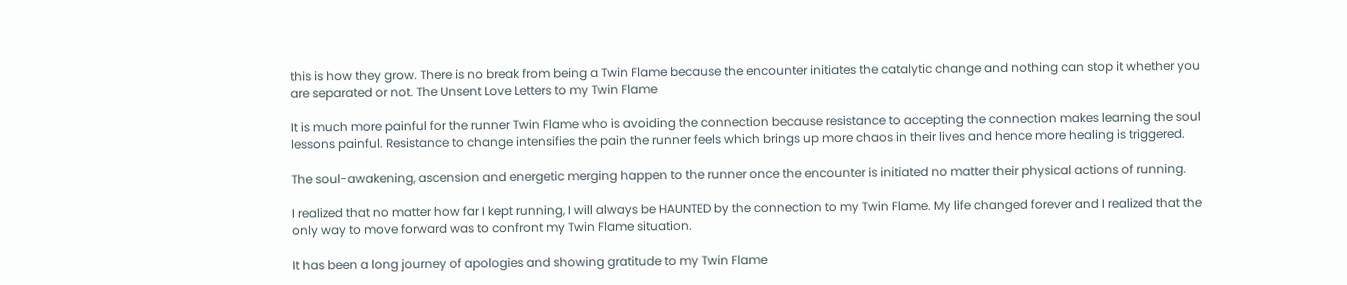this is how they grow. There is no break from being a Twin Flame because the encounter initiates the catalytic change and nothing can stop it whether you are separated or not. The Unsent Love Letters to my Twin Flame

It is much more painful for the runner Twin Flame who is avoiding the connection because resistance to accepting the connection makes learning the soul lessons painful. Resistance to change intensifies the pain the runner feels which brings up more chaos in their lives and hence more healing is triggered.

The soul-awakening, ascension and energetic merging happen to the runner once the encounter is initiated no matter their physical actions of running.

I realized that no matter how far I kept running, I will always be HAUNTED by the connection to my Twin Flame. My life changed forever and I realized that the only way to move forward was to confront my Twin Flame situation.

It has been a long journey of apologies and showing gratitude to my Twin Flame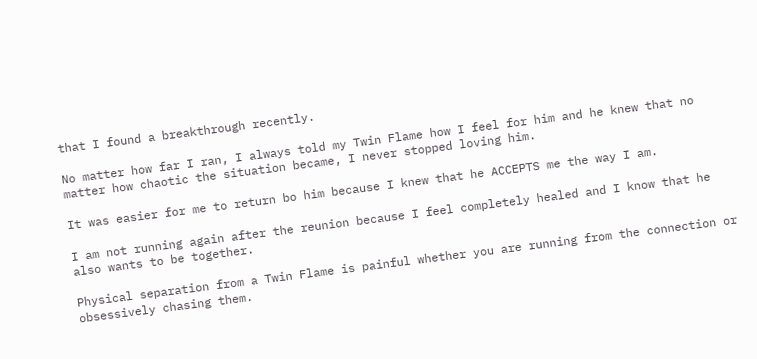that I found a breakthrough recently.

No matter how far I ran, I always told my Twin Flame how I feel for him and he knew that no matter how chaotic the situation became, I never stopped loving him.

It was easier for me to return bo him because I knew that he ACCEPTS me the way I am.

I am not running again after the reunion because I feel completely healed and I know that he also wants to be together.

Physical separation from a Twin Flame is painful whether you are running from the connection or obsessively chasing them.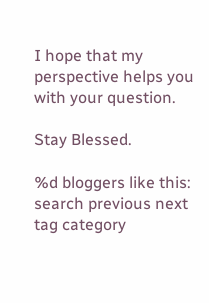I hope that my perspective helps you with your question.

Stay Blessed.

%d bloggers like this:
search previous next tag category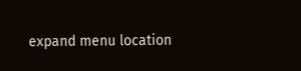expand menu location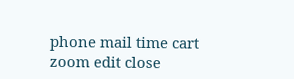phone mail time cart zoom edit close